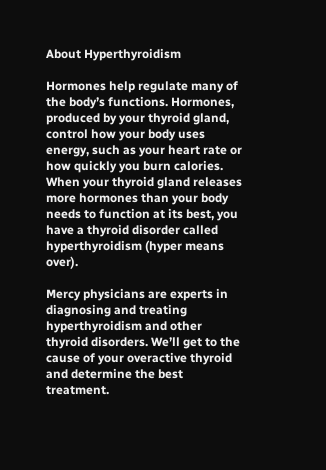About Hyperthyroidism

Hormones help regulate many of the body’s functions. Hormones, produced by your thyroid gland, control how your body uses energy, such as your heart rate or how quickly you burn calories. When your thyroid gland releases more hormones than your body needs to function at its best, you have a thyroid disorder called hyperthyroidism (hyper means over).

Mercy physicians are experts in diagnosing and treating hyperthyroidism and other thyroid disorders. We’ll get to the cause of your overactive thyroid and determine the best treatment.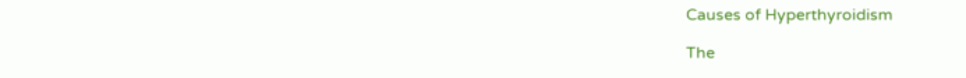Causes of Hyperthyroidism

The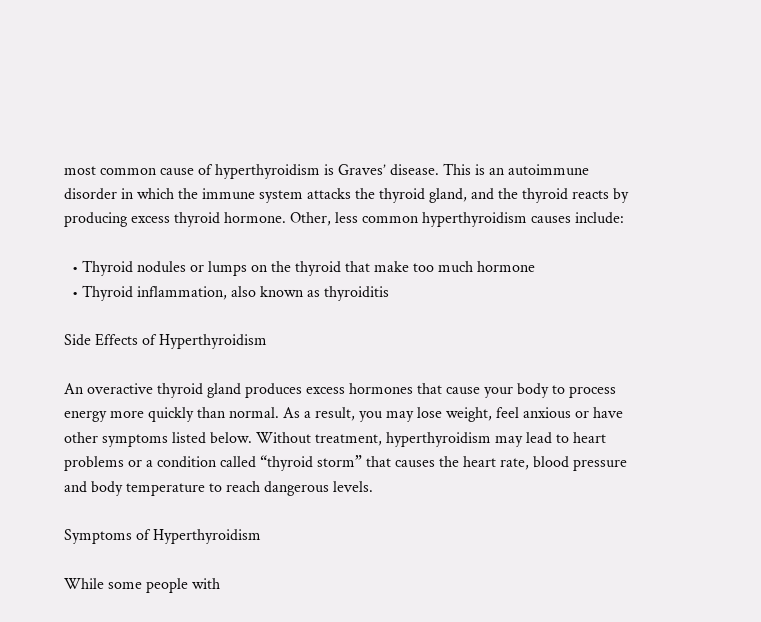most common cause of hyperthyroidism is Graves’ disease. This is an autoimmune disorder in which the immune system attacks the thyroid gland, and the thyroid reacts by producing excess thyroid hormone. Other, less common hyperthyroidism causes include:

  • Thyroid nodules or lumps on the thyroid that make too much hormone
  • Thyroid inflammation, also known as thyroiditis

Side Effects of Hyperthyroidism

An overactive thyroid gland produces excess hormones that cause your body to process energy more quickly than normal. As a result, you may lose weight, feel anxious or have other symptoms listed below. Without treatment, hyperthyroidism may lead to heart problems or a condition called “thyroid storm” that causes the heart rate, blood pressure and body temperature to reach dangerous levels.

Symptoms of Hyperthyroidism

While some people with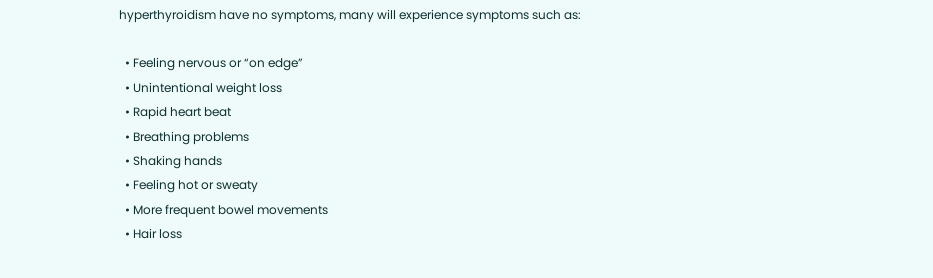hyperthyroidism have no symptoms, many will experience symptoms such as:

  • Feeling nervous or “on edge”
  • Unintentional weight loss
  • Rapid heart beat
  • Breathing problems
  • Shaking hands
  • Feeling hot or sweaty
  • More frequent bowel movements
  • Hair loss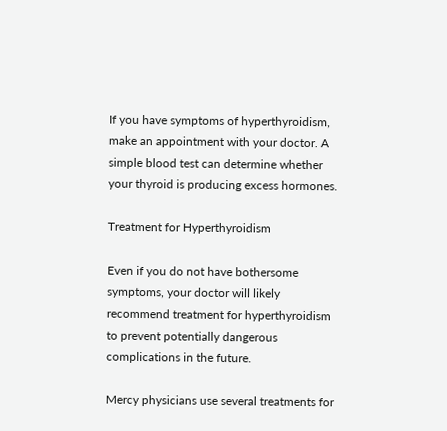If you have symptoms of hyperthyroidism, make an appointment with your doctor. A simple blood test can determine whether your thyroid is producing excess hormones.

Treatment for Hyperthyroidism

Even if you do not have bothersome symptoms, your doctor will likely recommend treatment for hyperthyroidism to prevent potentially dangerous complications in the future.

Mercy physicians use several treatments for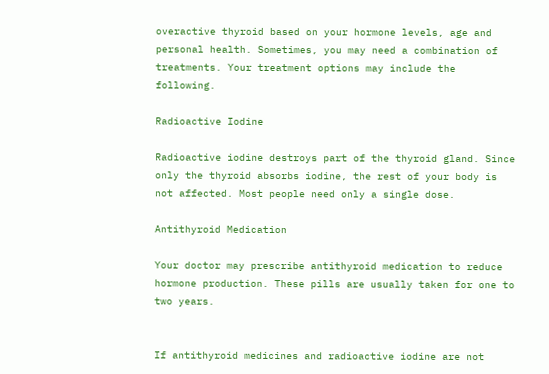overactive thyroid based on your hormone levels, age and personal health. Sometimes, you may need a combination of treatments. Your treatment options may include the following.

Radioactive Iodine

Radioactive iodine destroys part of the thyroid gland. Since only the thyroid absorbs iodine, the rest of your body is not affected. Most people need only a single dose.

Antithyroid Medication

Your doctor may prescribe antithyroid medication to reduce hormone production. These pills are usually taken for one to two years.


If antithyroid medicines and radioactive iodine are not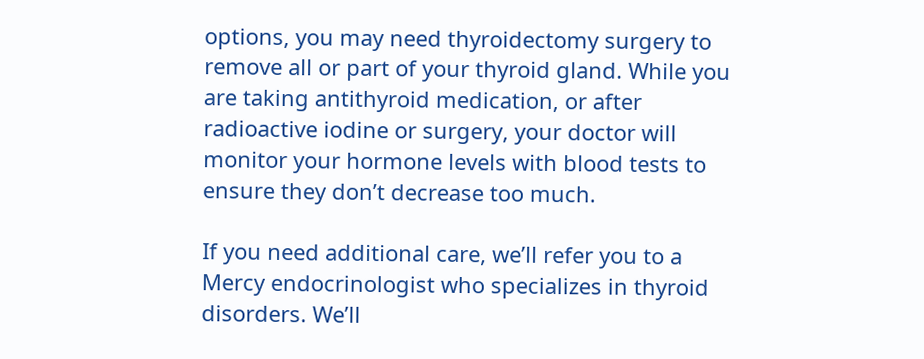options, you may need thyroidectomy surgery to remove all or part of your thyroid gland. While you are taking antithyroid medication, or after radioactive iodine or surgery, your doctor will monitor your hormone levels with blood tests to ensure they don’t decrease too much.

If you need additional care, we’ll refer you to a Mercy endocrinologist who specializes in thyroid disorders. We’ll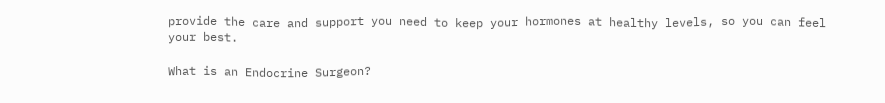provide the care and support you need to keep your hormones at healthy levels, so you can feel your best.

What is an Endocrine Surgeon?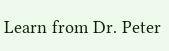Learn from Dr. Peter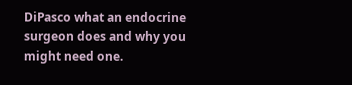DiPasco what an endocrine surgeon does and why you might need one.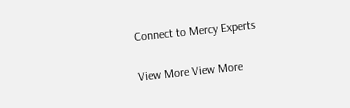Connect to Mercy Experts

View More View More